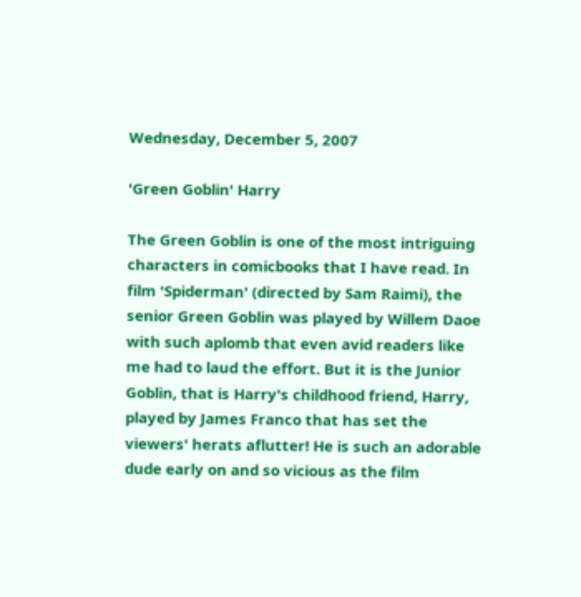Wednesday, December 5, 2007

'Green Goblin' Harry

The Green Goblin is one of the most intriguing characters in comicbooks that I have read. In film 'Spiderman' (directed by Sam Raimi), the senior Green Goblin was played by Willem Daoe with such aplomb that even avid readers like me had to laud the effort. But it is the Junior Goblin, that is Harry's childhood friend, Harry, played by James Franco that has set the viewers' herats aflutter! He is such an adorable dude early on and so vicious as the film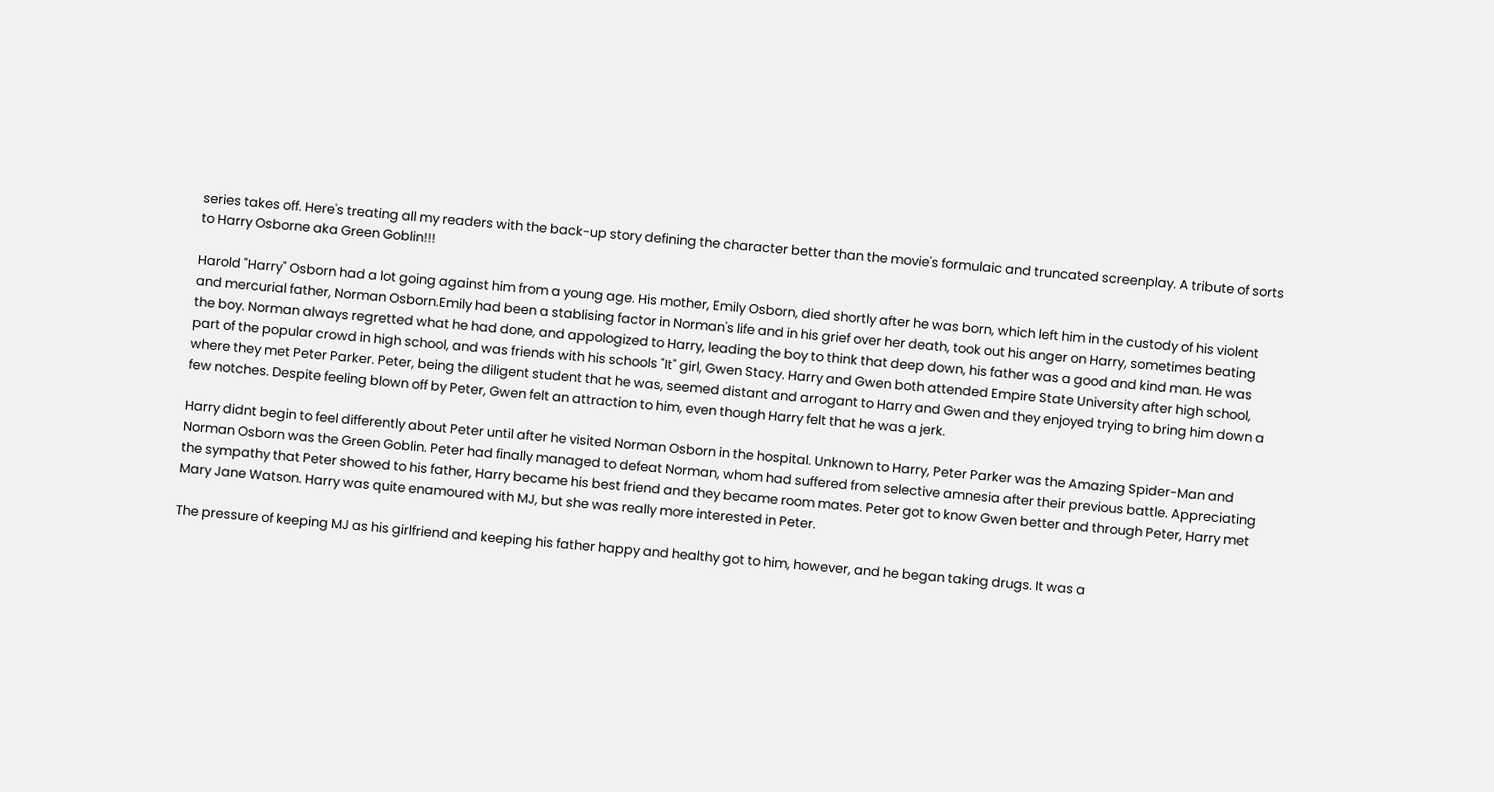series takes off. Here's treating all my readers with the back-up story defining the character better than the movie's formulaic and truncated screenplay. A tribute of sorts to Harry Osborne aka Green Goblin!!!

Harold "Harry" Osborn had a lot going against him from a young age. His mother, Emily Osborn, died shortly after he was born, which left him in the custody of his violent and mercurial father, Norman Osborn.Emily had been a stablising factor in Norman's life and in his grief over her death, took out his anger on Harry, sometimes beating the boy. Norman always regretted what he had done, and appologized to Harry, leading the boy to think that deep down, his father was a good and kind man. He was part of the popular crowd in high school, and was friends with his schools "It" girl, Gwen Stacy. Harry and Gwen both attended Empire State University after high school, where they met Peter Parker. Peter, being the diligent student that he was, seemed distant and arrogant to Harry and Gwen and they enjoyed trying to bring him down a few notches. Despite feeling blown off by Peter, Gwen felt an attraction to him, even though Harry felt that he was a jerk.

Harry didnt begin to feel differently about Peter until after he visited Norman Osborn in the hospital. Unknown to Harry, Peter Parker was the Amazing Spider-Man and Norman Osborn was the Green Goblin. Peter had finally managed to defeat Norman, whom had suffered from selective amnesia after their previous battle. Appreciating the sympathy that Peter showed to his father, Harry became his best friend and they became room mates. Peter got to know Gwen better and through Peter, Harry met Mary Jane Watson. Harry was quite enamoured with MJ, but she was really more interested in Peter.

The pressure of keeping MJ as his girlfriend and keeping his father happy and healthy got to him, however, and he began taking drugs. It was a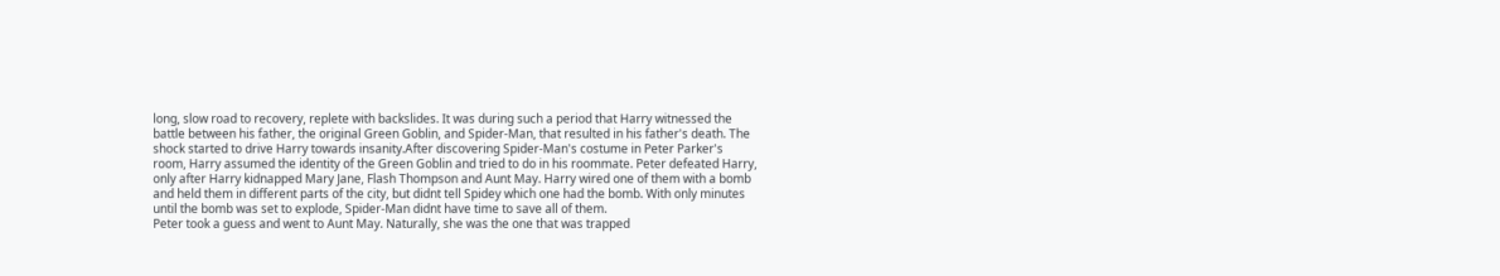long, slow road to recovery, replete with backslides. It was during such a period that Harry witnessed the battle between his father, the original Green Goblin, and Spider-Man, that resulted in his father's death. The shock started to drive Harry towards insanity.After discovering Spider-Man's costume in Peter Parker's room, Harry assumed the identity of the Green Goblin and tried to do in his roommate. Peter defeated Harry, only after Harry kidnapped Mary Jane, Flash Thompson and Aunt May. Harry wired one of them with a bomb and held them in different parts of the city, but didnt tell Spidey which one had the bomb. With only minutes until the bomb was set to explode, Spider-Man didnt have time to save all of them.
Peter took a guess and went to Aunt May. Naturally, she was the one that was trapped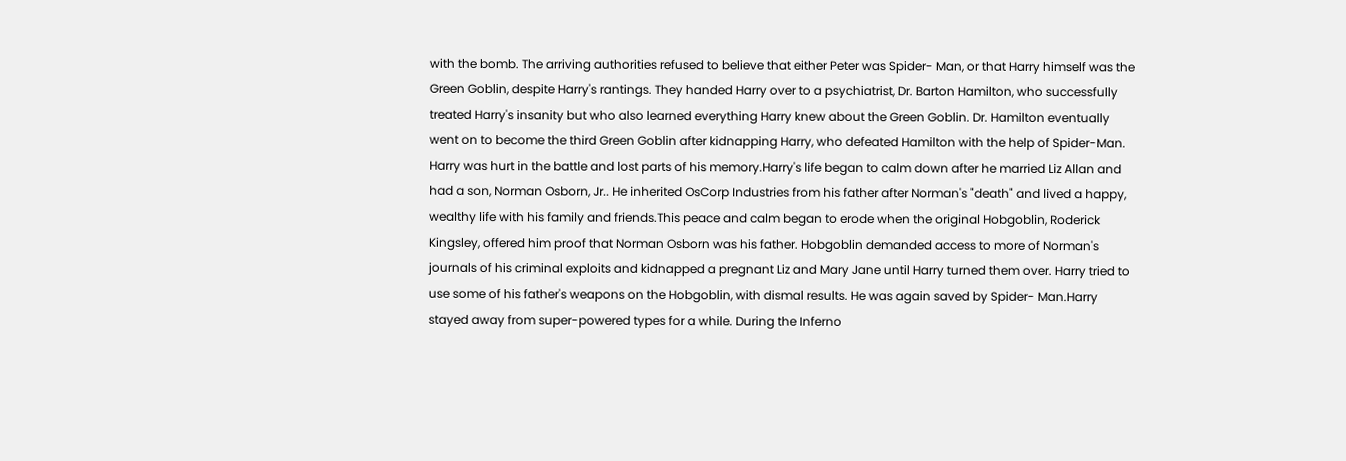with the bomb. The arriving authorities refused to believe that either Peter was Spider- Man, or that Harry himself was the Green Goblin, despite Harry's rantings. They handed Harry over to a psychiatrist, Dr. Barton Hamilton, who successfully treated Harry's insanity but who also learned everything Harry knew about the Green Goblin. Dr. Hamilton eventually went on to become the third Green Goblin after kidnapping Harry, who defeated Hamilton with the help of Spider-Man. Harry was hurt in the battle and lost parts of his memory.Harry's life began to calm down after he married Liz Allan and had a son, Norman Osborn, Jr.. He inherited OsCorp Industries from his father after Norman's "death" and lived a happy, wealthy life with his family and friends.This peace and calm began to erode when the original Hobgoblin, Roderick Kingsley, offered him proof that Norman Osborn was his father. Hobgoblin demanded access to more of Norman's journals of his criminal exploits and kidnapped a pregnant Liz and Mary Jane until Harry turned them over. Harry tried to use some of his father's weapons on the Hobgoblin, with dismal results. He was again saved by Spider- Man.Harry stayed away from super-powered types for a while. During the Inferno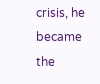crisis, he became the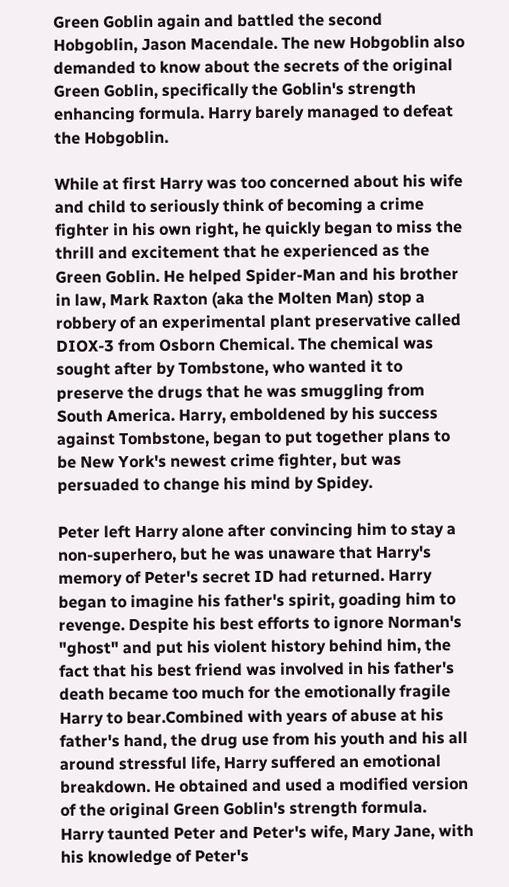Green Goblin again and battled the second Hobgoblin, Jason Macendale. The new Hobgoblin also demanded to know about the secrets of the original Green Goblin, specifically the Goblin's strength enhancing formula. Harry barely managed to defeat the Hobgoblin.

While at first Harry was too concerned about his wife and child to seriously think of becoming a crime fighter in his own right, he quickly began to miss the thrill and excitement that he experienced as the Green Goblin. He helped Spider-Man and his brother in law, Mark Raxton (aka the Molten Man) stop a robbery of an experimental plant preservative called DIOX-3 from Osborn Chemical. The chemical was sought after by Tombstone, who wanted it to preserve the drugs that he was smuggling from South America. Harry, emboldened by his success against Tombstone, began to put together plans to be New York's newest crime fighter, but was persuaded to change his mind by Spidey.

Peter left Harry alone after convincing him to stay a non-superhero, but he was unaware that Harry's memory of Peter's secret ID had returned. Harry began to imagine his father's spirit, goading him to revenge. Despite his best efforts to ignore Norman's "ghost" and put his violent history behind him, the fact that his best friend was involved in his father's death became too much for the emotionally fragile Harry to bear.Combined with years of abuse at his father's hand, the drug use from his youth and his all around stressful life, Harry suffered an emotional breakdown. He obtained and used a modified version of the original Green Goblin's strength formula.
Harry taunted Peter and Peter's wife, Mary Jane, with his knowledge of Peter's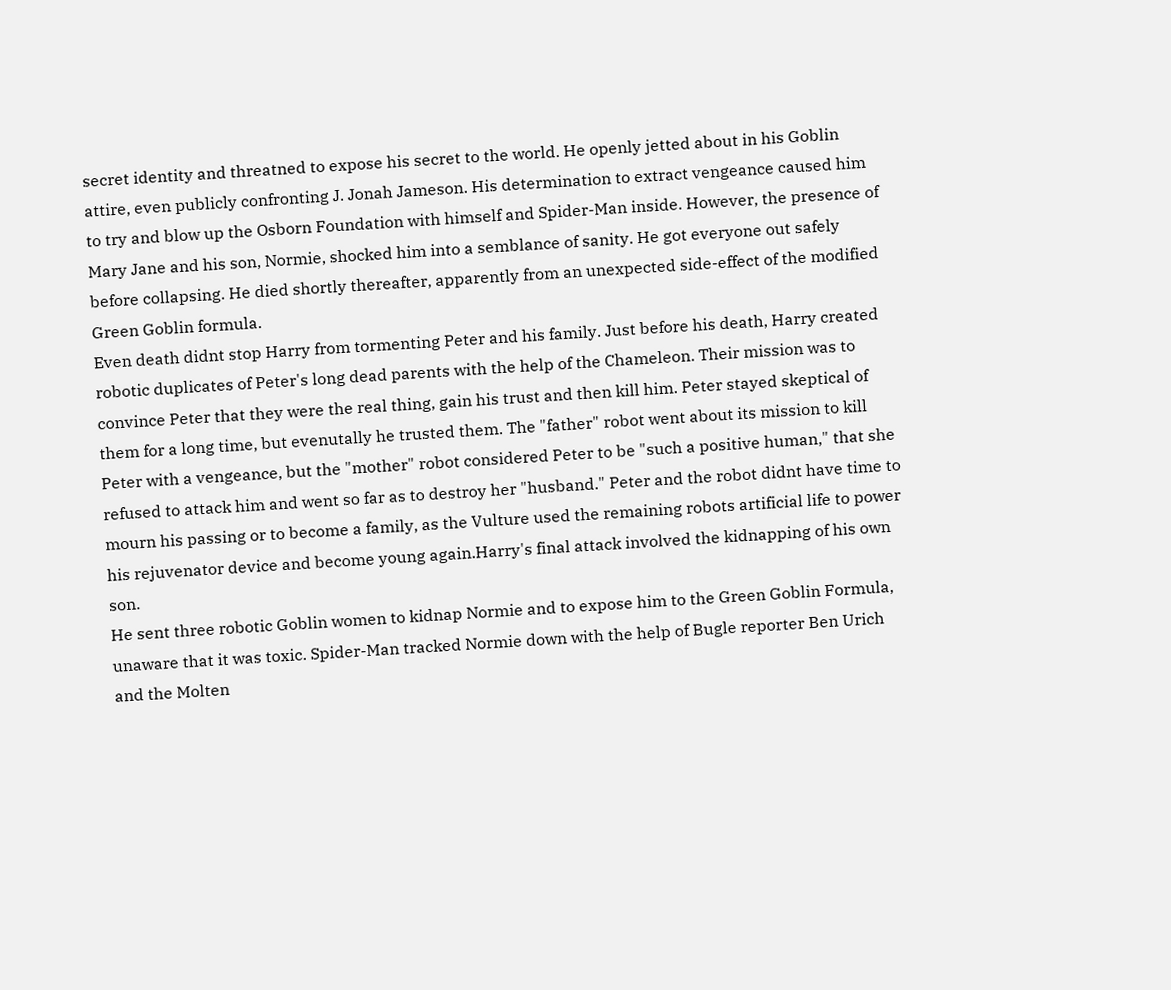secret identity and threatned to expose his secret to the world. He openly jetted about in his Goblin attire, even publicly confronting J. Jonah Jameson. His determination to extract vengeance caused him to try and blow up the Osborn Foundation with himself and Spider-Man inside. However, the presence of Mary Jane and his son, Normie, shocked him into a semblance of sanity. He got everyone out safely before collapsing. He died shortly thereafter, apparently from an unexpected side-effect of the modified Green Goblin formula.
Even death didnt stop Harry from tormenting Peter and his family. Just before his death, Harry created robotic duplicates of Peter's long dead parents with the help of the Chameleon. Their mission was to convince Peter that they were the real thing, gain his trust and then kill him. Peter stayed skeptical of them for a long time, but evenutally he trusted them. The "father" robot went about its mission to kill Peter with a vengeance, but the "mother" robot considered Peter to be "such a positive human," that she refused to attack him and went so far as to destroy her "husband." Peter and the robot didnt have time to mourn his passing or to become a family, as the Vulture used the remaining robots artificial life to power his rejuvenator device and become young again.Harry's final attack involved the kidnapping of his own son.
He sent three robotic Goblin women to kidnap Normie and to expose him to the Green Goblin Formula, unaware that it was toxic. Spider-Man tracked Normie down with the help of Bugle reporter Ben Urich and the Molten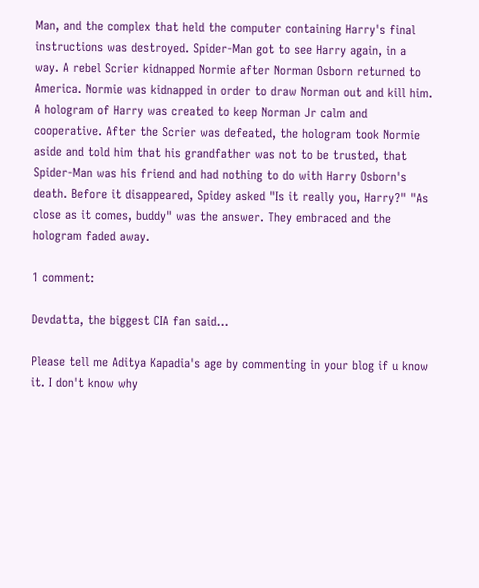Man, and the complex that held the computer containing Harry's final instructions was destroyed. Spider-Man got to see Harry again, in a way. A rebel Scrier kidnapped Normie after Norman Osborn returned to America. Normie was kidnapped in order to draw Norman out and kill him. A hologram of Harry was created to keep Norman Jr calm and cooperative. After the Scrier was defeated, the hologram took Normie aside and told him that his grandfather was not to be trusted, that Spider-Man was his friend and had nothing to do with Harry Osborn's death. Before it disappeared, Spidey asked "Is it really you, Harry?" "As close as it comes, buddy" was the answer. They embraced and the hologram faded away.

1 comment:

Devdatta, the biggest CIA fan said...

Please tell me Aditya Kapadia's age by commenting in your blog if u know it. I don't know why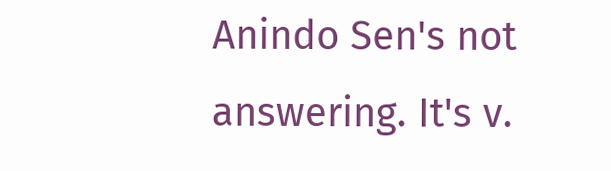Anindo Sen's not answering. It's v.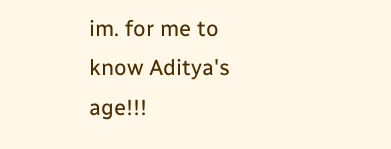im. for me to know Aditya's age!!!